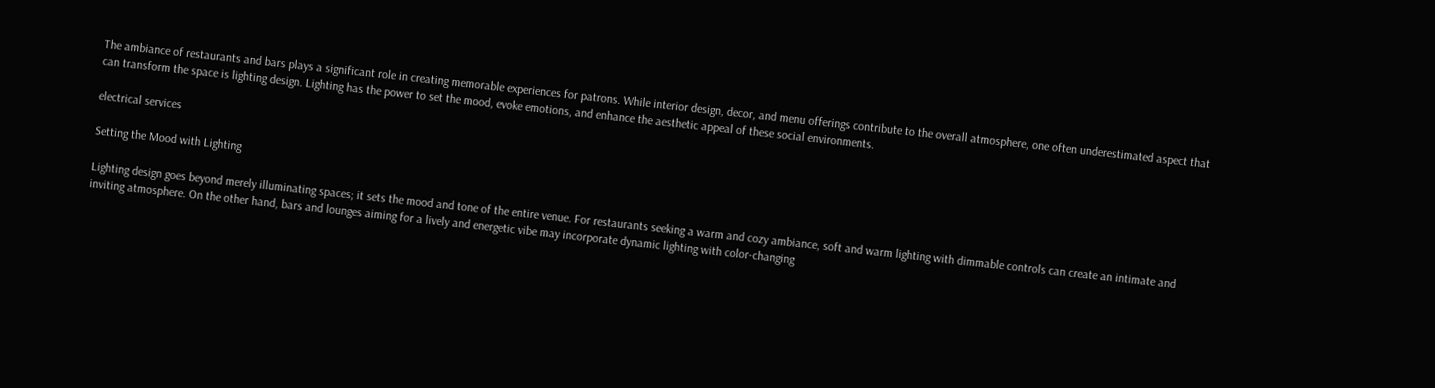The ambiance of restaurants and bars plays a significant role in creating memorable experiences for patrons. While interior design, decor, and menu offerings contribute to the overall atmosphere, one often underestimated aspect that can transform the space is lighting design. Lighting has the power to set the mood, evoke emotions, and enhance the aesthetic appeal of these social environments.

electrical services

Setting the Mood with Lighting

Lighting design goes beyond merely illuminating spaces; it sets the mood and tone of the entire venue. For restaurants seeking a warm and cozy ambiance, soft and warm lighting with dimmable controls can create an intimate and inviting atmosphere. On the other hand, bars and lounges aiming for a lively and energetic vibe may incorporate dynamic lighting with color-changing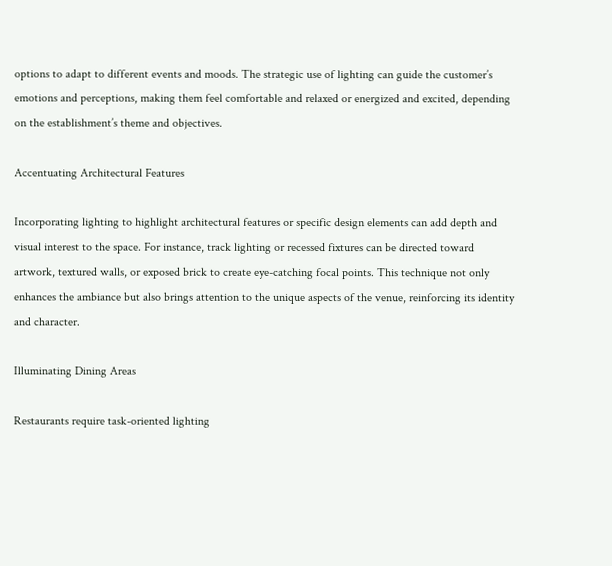options to adapt to different events and moods. The strategic use of lighting can guide the customer’s emotions and perceptions, making them feel comfortable and relaxed or energized and excited, depending on the establishment’s theme and objectives.

Accentuating Architectural Features

Incorporating lighting to highlight architectural features or specific design elements can add depth and visual interest to the space. For instance, track lighting or recessed fixtures can be directed toward artwork, textured walls, or exposed brick to create eye-catching focal points. This technique not only enhances the ambiance but also brings attention to the unique aspects of the venue, reinforcing its identity and character.

Illuminating Dining Areas

Restaurants require task-oriented lighting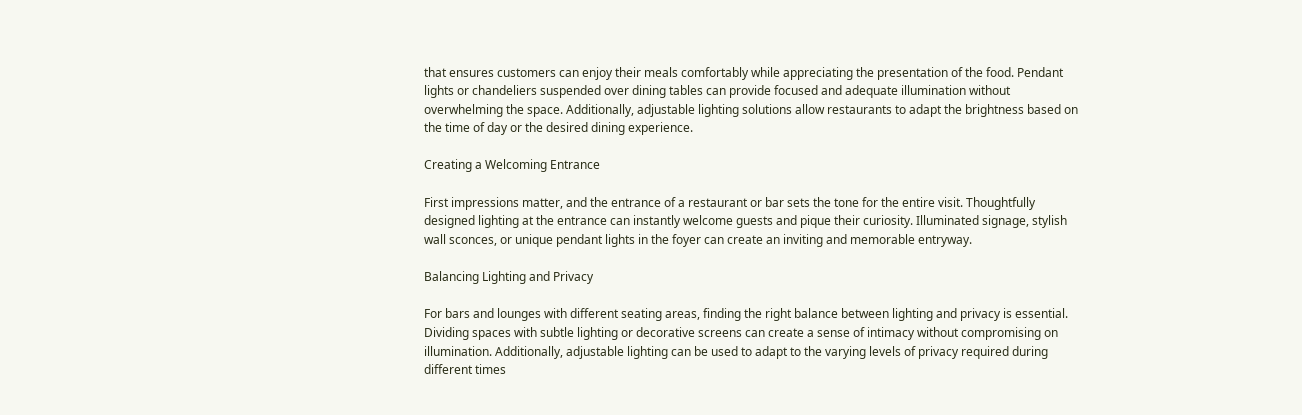that ensures customers can enjoy their meals comfortably while appreciating the presentation of the food. Pendant lights or chandeliers suspended over dining tables can provide focused and adequate illumination without overwhelming the space. Additionally, adjustable lighting solutions allow restaurants to adapt the brightness based on the time of day or the desired dining experience.

Creating a Welcoming Entrance

First impressions matter, and the entrance of a restaurant or bar sets the tone for the entire visit. Thoughtfully designed lighting at the entrance can instantly welcome guests and pique their curiosity. Illuminated signage, stylish wall sconces, or unique pendant lights in the foyer can create an inviting and memorable entryway.

Balancing Lighting and Privacy

For bars and lounges with different seating areas, finding the right balance between lighting and privacy is essential. Dividing spaces with subtle lighting or decorative screens can create a sense of intimacy without compromising on illumination. Additionally, adjustable lighting can be used to adapt to the varying levels of privacy required during different times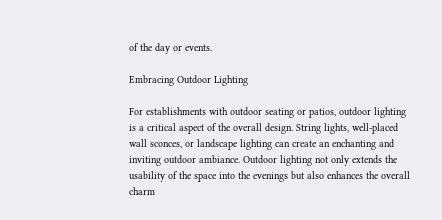of the day or events.

Embracing Outdoor Lighting

For establishments with outdoor seating or patios, outdoor lighting is a critical aspect of the overall design. String lights, well-placed wall sconces, or landscape lighting can create an enchanting and inviting outdoor ambiance. Outdoor lighting not only extends the usability of the space into the evenings but also enhances the overall charm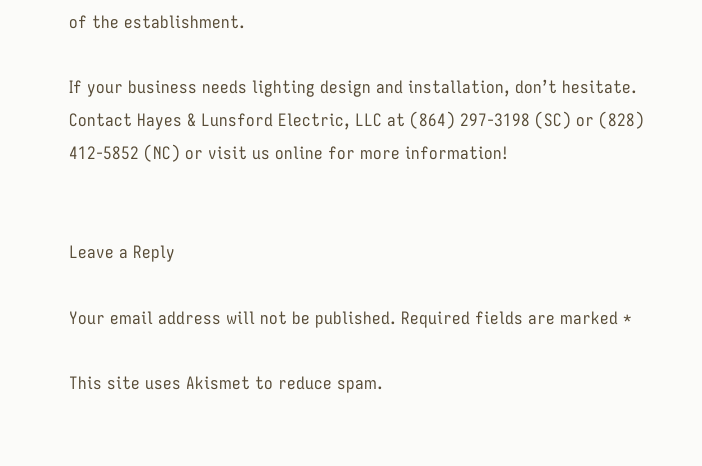of the establishment.

If your business needs lighting design and installation, don’t hesitate. Contact Hayes & Lunsford Electric, LLC at (864) 297-3198 (SC) or (828) 412-5852 (NC) or visit us online for more information!


Leave a Reply

Your email address will not be published. Required fields are marked *

This site uses Akismet to reduce spam.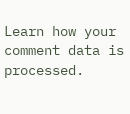Learn how your comment data is processed.